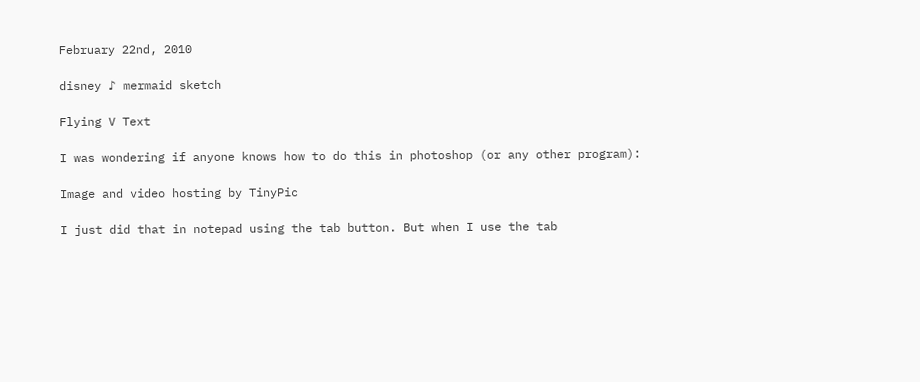February 22nd, 2010

disney ♪ mermaid sketch

Flying V Text

I was wondering if anyone knows how to do this in photoshop (or any other program):

Image and video hosting by TinyPic

I just did that in notepad using the tab button. But when I use the tab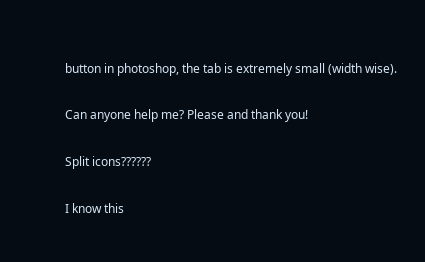button in photoshop, the tab is extremely small (width wise).

Can anyone help me? Please and thank you!

Split icons??????

I know this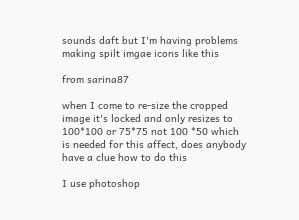sounds daft but I'm having problems making spilt imgae icons like this

from sarina87

when I come to re-size the cropped image it's locked and only resizes to 100*100 or 75*75 not 100 *50 which is needed for this affect, does anybody have a clue how to do this

I use photoshop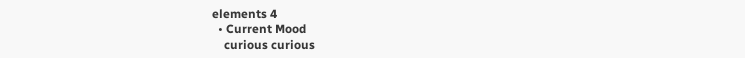elements 4
  • Current Mood
    curious curious